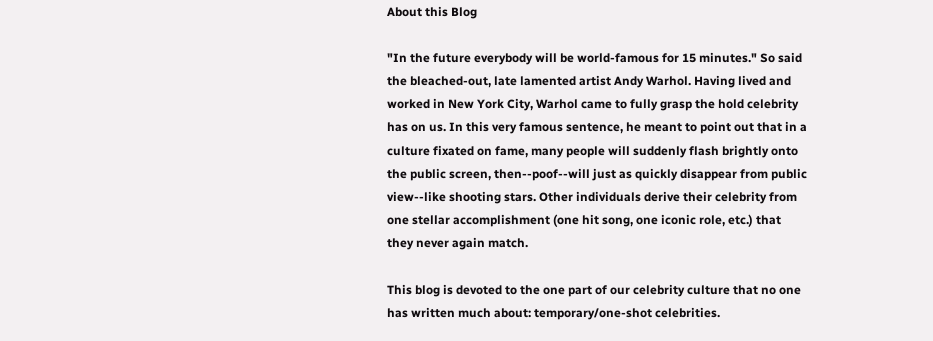About this Blog

"In the future everybody will be world-famous for 15 minutes." So said the bleached-out, late lamented artist Andy Warhol. Having lived and worked in New York City, Warhol came to fully grasp the hold celebrity has on us. In this very famous sentence, he meant to point out that in a culture fixated on fame, many people will suddenly flash brightly onto the public screen, then--poof--will just as quickly disappear from public view--like shooting stars. Other individuals derive their celebrity from one stellar accomplishment (one hit song, one iconic role, etc.) that they never again match.

This blog is devoted to the one part of our celebrity culture that no one has written much about: temporary/one-shot celebrities.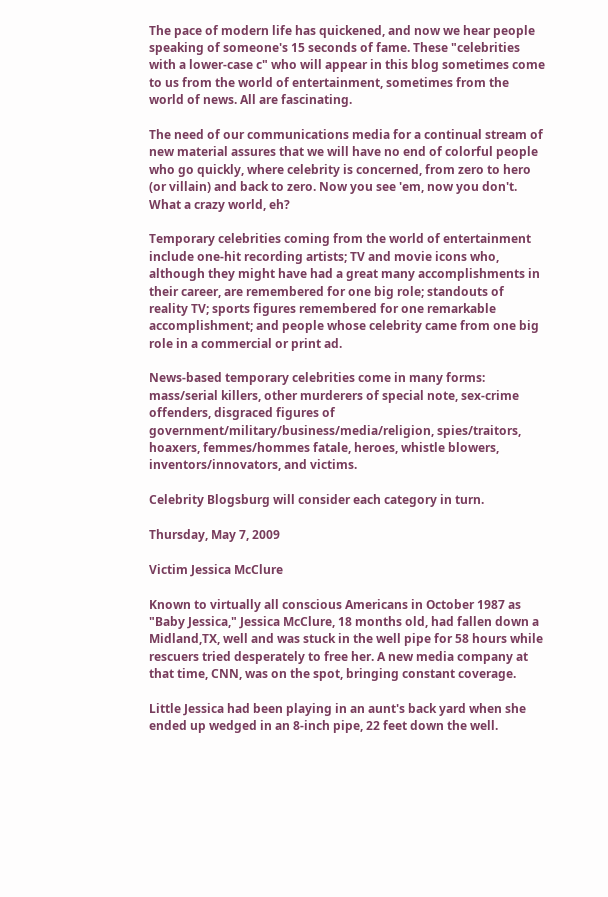The pace of modern life has quickened, and now we hear people speaking of someone's 15 seconds of fame. These "celebrities with a lower-case c" who will appear in this blog sometimes come to us from the world of entertainment, sometimes from the world of news. All are fascinating.

The need of our communications media for a continual stream of new material assures that we will have no end of colorful people who go quickly, where celebrity is concerned, from zero to hero (or villain) and back to zero. Now you see 'em, now you don't. What a crazy world, eh?

Temporary celebrities coming from the world of entertainment include one-hit recording artists; TV and movie icons who, although they might have had a great many accomplishments in their career, are remembered for one big role; standouts of reality TV; sports figures remembered for one remarkable accomplishment; and people whose celebrity came from one big role in a commercial or print ad.

News-based temporary celebrities come in many forms: mass/serial killers, other murderers of special note, sex-crime offenders, disgraced figures of government/military/business/media/religion, spies/traitors, hoaxers, femmes/hommes fatale, heroes, whistle blowers, inventors/innovators, and victims.

Celebrity Blogsburg will consider each category in turn.

Thursday, May 7, 2009

Victim Jessica McClure

Known to virtually all conscious Americans in October 1987 as "Baby Jessica," Jessica McClure, 18 months old, had fallen down a Midland,TX, well and was stuck in the well pipe for 58 hours while rescuers tried desperately to free her. A new media company at that time, CNN, was on the spot, bringing constant coverage.

Little Jessica had been playing in an aunt's back yard when she ended up wedged in an 8-inch pipe, 22 feet down the well.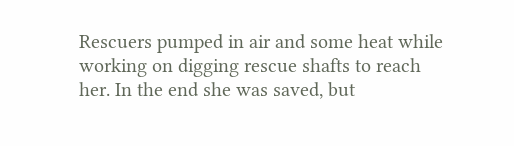Rescuers pumped in air and some heat while working on digging rescue shafts to reach her. In the end she was saved, but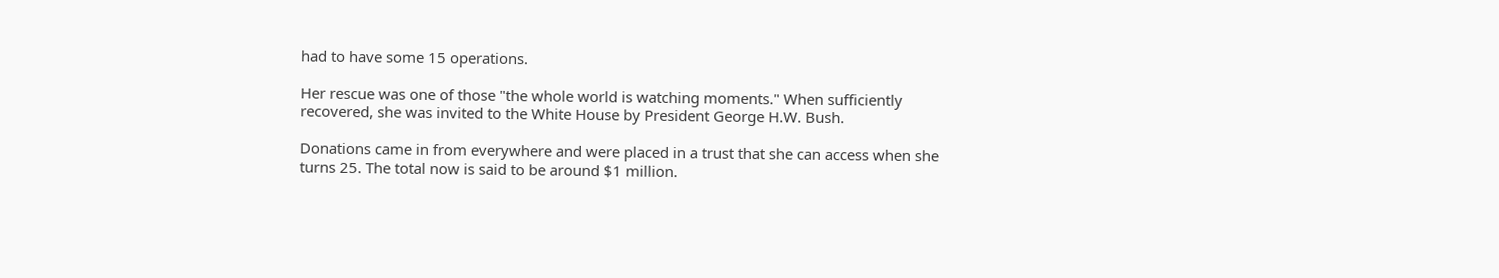had to have some 15 operations.

Her rescue was one of those "the whole world is watching moments." When sufficiently recovered, she was invited to the White House by President George H.W. Bush.

Donations came in from everywhere and were placed in a trust that she can access when she turns 25. The total now is said to be around $1 million.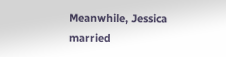Meanwhile, Jessica married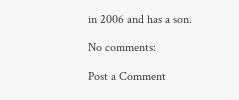in 2006 and has a son.

No comments:

Post a Comment